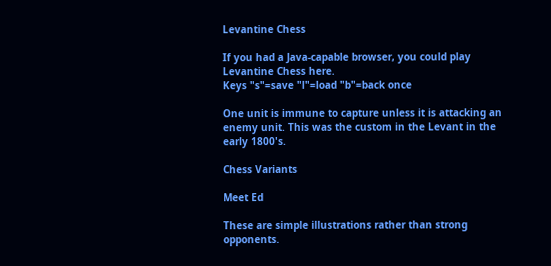Levantine Chess

If you had a Java-capable browser, you could play Levantine Chess here.
Keys "s"=save "l"=load "b"=back once

One unit is immune to capture unless it is attacking an enemy unit. This was the custom in the Levant in the early 1800's.

Chess Variants

Meet Ed

These are simple illustrations rather than strong opponents.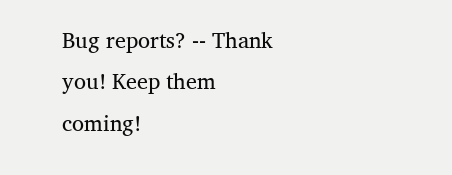Bug reports? -- Thank you! Keep them coming!